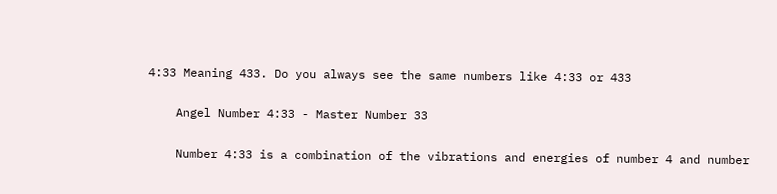4:33 Meaning 433. Do you always see the same numbers like 4:33 or 433

    Angel Number 4:33 - Master Number 33

    Number 4:33 is a combination of the vibrations and energies of number 4 and number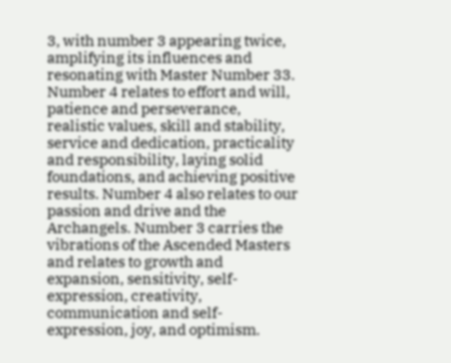3, with number 3 appearing twice, amplifying its influences and resonating with Master Number 33. Number 4 relates to effort and will, patience and perseverance, realistic values, skill and stability, service and dedication, practicality and responsibility, laying solid foundations, and achieving positive results. Number 4 also relates to our passion and drive and the Archangels. Number 3 carries the vibrations of the Ascended Masters and relates to growth and expansion, sensitivity, self-expression, creativity, communication and self-expression, joy, and optimism.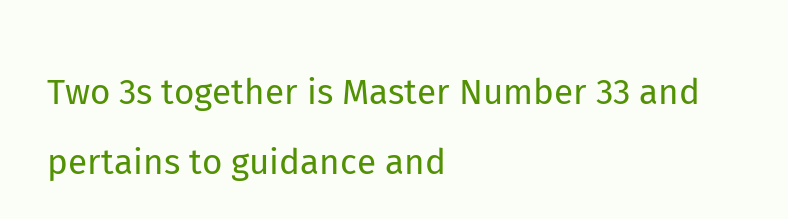Two 3s together is Master Number 33 and pertains to guidance and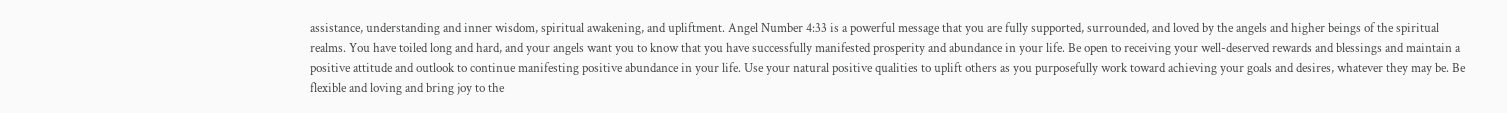assistance, understanding and inner wisdom, spiritual awakening, and upliftment. Angel Number 4:33 is a powerful message that you are fully supported, surrounded, and loved by the angels and higher beings of the spiritual realms. You have toiled long and hard, and your angels want you to know that you have successfully manifested prosperity and abundance in your life. Be open to receiving your well-deserved rewards and blessings and maintain a positive attitude and outlook to continue manifesting positive abundance in your life. Use your natural positive qualities to uplift others as you purposefully work toward achieving your goals and desires, whatever they may be. Be flexible and loving and bring joy to the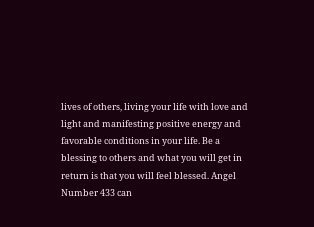lives of others, living your life with love and light and manifesting positive energy and favorable conditions in your life. Be a blessing to others and what you will get in return is that you will feel blessed. Angel Number 433 can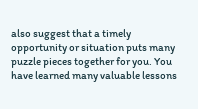also suggest that a timely opportunity or situation puts many puzzle pieces together for you. You have learned many valuable lessons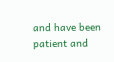and have been patient and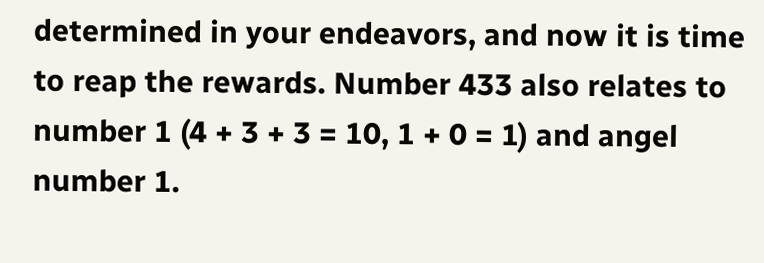determined in your endeavors, and now it is time to reap the rewards. Number 433 also relates to number 1 (4 + 3 + 3 = 10, 1 + 0 = 1) and angel number 1.